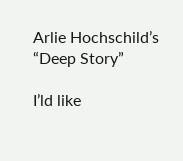Arlie Hochschild’s “Deep Story”

I’ld like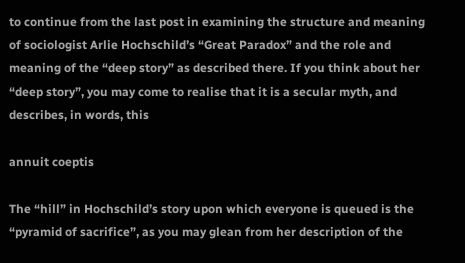to continue from the last post in examining the structure and meaning of sociologist Arlie Hochschild’s “Great Paradox” and the role and meaning of the “deep story” as described there. If you think about her “deep story”, you may come to realise that it is a secular myth, and describes, in words, this

annuit coeptis

The “hill” in Hochschild’s story upon which everyone is queued is the “pyramid of sacrifice”, as you may glean from her description of the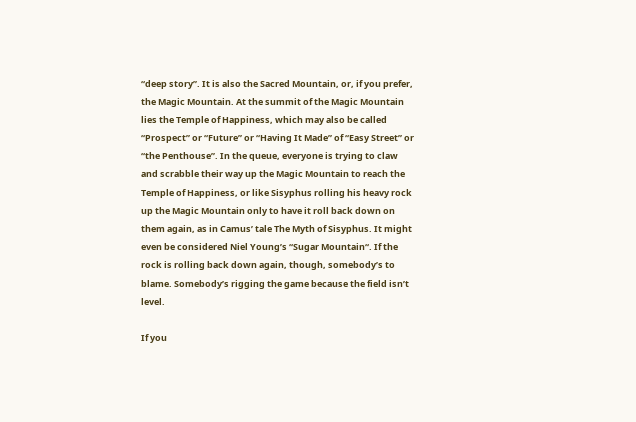“deep story”. It is also the Sacred Mountain, or, if you prefer, the Magic Mountain. At the summit of the Magic Mountain lies the Temple of Happiness, which may also be called “Prospect” or “Future” or “Having It Made” of “Easy Street” or “the Penthouse”. In the queue, everyone is trying to claw and scrabble their way up the Magic Mountain to reach the Temple of Happiness, or like Sisyphus rolling his heavy rock up the Magic Mountain only to have it roll back down on them again, as in Camus’ tale The Myth of Sisyphus. It might even be considered Niel Young’s “Sugar Mountain“. If the rock is rolling back down again, though, somebody’s to blame. Somebody’s rigging the game because the field isn’t level.

If you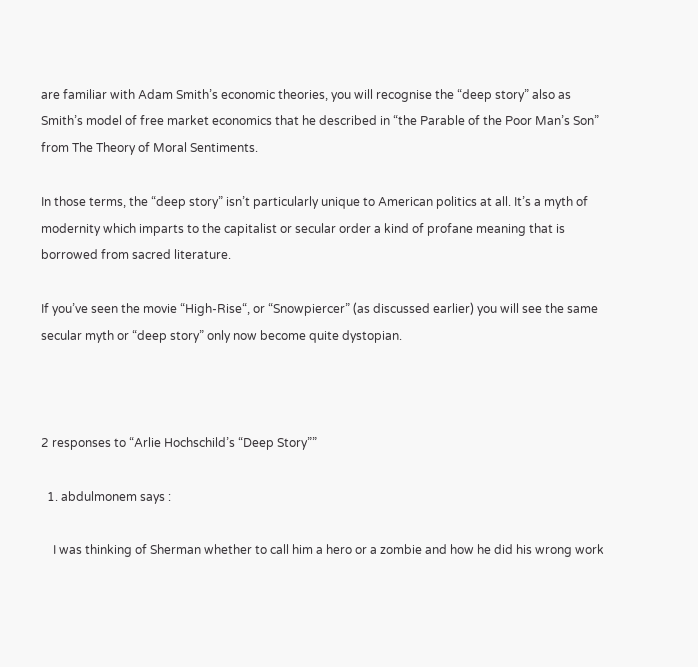are familiar with Adam Smith’s economic theories, you will recognise the “deep story” also as Smith’s model of free market economics that he described in “the Parable of the Poor Man’s Son” from The Theory of Moral Sentiments.

In those terms, the “deep story” isn’t particularly unique to American politics at all. It’s a myth of modernity which imparts to the capitalist or secular order a kind of profane meaning that is borrowed from sacred literature.

If you’ve seen the movie “High-Rise“, or “Snowpiercer” (as discussed earlier) you will see the same secular myth or “deep story” only now become quite dystopian.



2 responses to “Arlie Hochschild’s “Deep Story””

  1. abdulmonem says :

    I was thinking of Sherman whether to call him a hero or a zombie and how he did his wrong work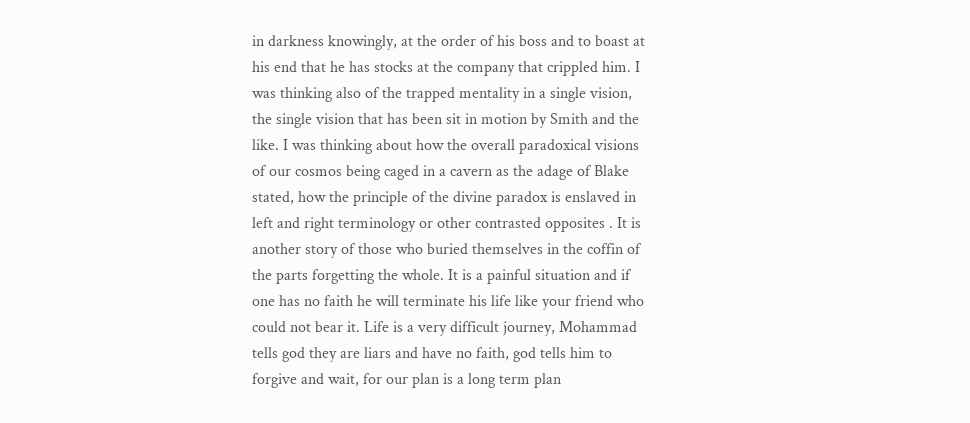in darkness knowingly, at the order of his boss and to boast at his end that he has stocks at the company that crippled him. I was thinking also of the trapped mentality in a single vision, the single vision that has been sit in motion by Smith and the like. I was thinking about how the overall paradoxical visions of our cosmos being caged in a cavern as the adage of Blake stated, how the principle of the divine paradox is enslaved in left and right terminology or other contrasted opposites . It is another story of those who buried themselves in the coffin of the parts forgetting the whole. It is a painful situation and if one has no faith he will terminate his life like your friend who could not bear it. Life is a very difficult journey, Mohammad tells god they are liars and have no faith, god tells him to forgive and wait, for our plan is a long term plan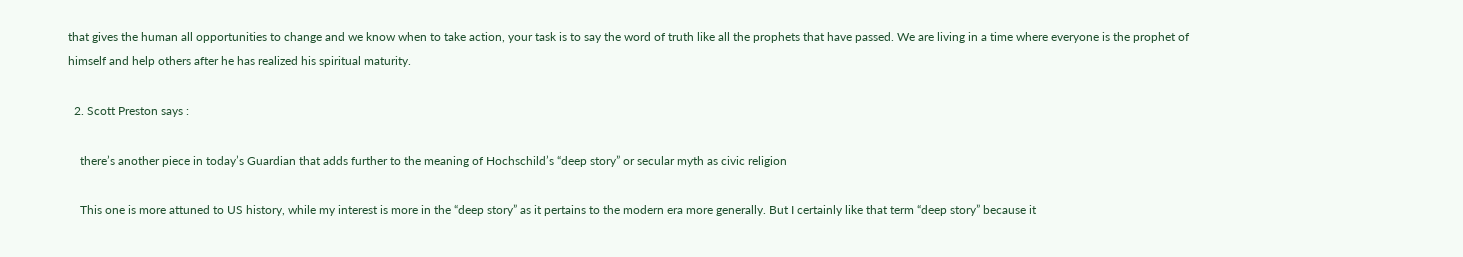that gives the human all opportunities to change and we know when to take action, your task is to say the word of truth like all the prophets that have passed. We are living in a time where everyone is the prophet of himself and help others after he has realized his spiritual maturity.

  2. Scott Preston says :

    there’s another piece in today’s Guardian that adds further to the meaning of Hochschild’s “deep story” or secular myth as civic religion

    This one is more attuned to US history, while my interest is more in the “deep story” as it pertains to the modern era more generally. But I certainly like that term “deep story” because it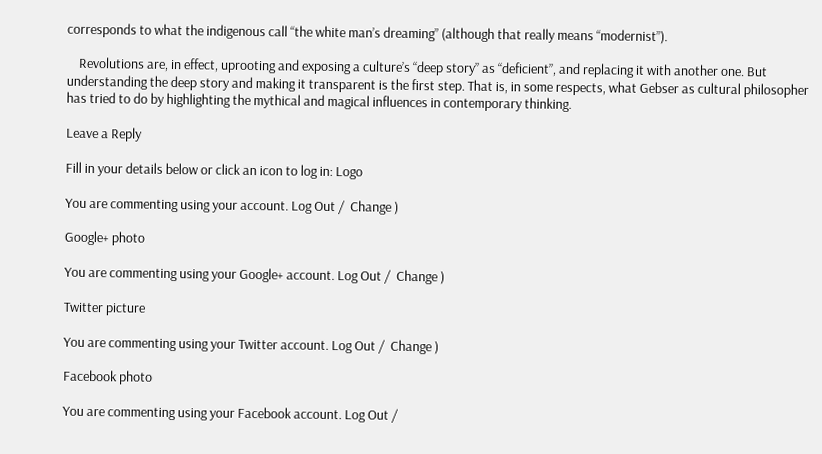corresponds to what the indigenous call “the white man’s dreaming” (although that really means “modernist”).

    Revolutions are, in effect, uprooting and exposing a culture’s “deep story” as “deficient”, and replacing it with another one. But understanding the deep story and making it transparent is the first step. That is, in some respects, what Gebser as cultural philosopher has tried to do by highlighting the mythical and magical influences in contemporary thinking.

Leave a Reply

Fill in your details below or click an icon to log in: Logo

You are commenting using your account. Log Out /  Change )

Google+ photo

You are commenting using your Google+ account. Log Out /  Change )

Twitter picture

You are commenting using your Twitter account. Log Out /  Change )

Facebook photo

You are commenting using your Facebook account. Log Out /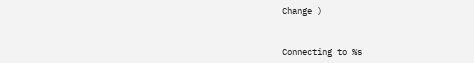Change )


Connecting to %s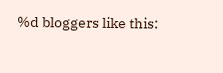%d bloggers like this: